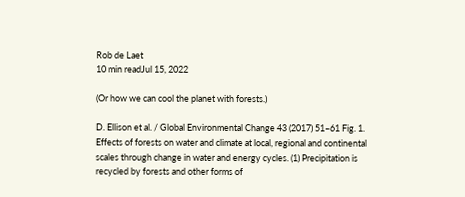Rob de Laet
10 min readJul 15, 2022

(Or how we can cool the planet with forests.)

D. Ellison et al. / Global Environmental Change 43 (2017) 51–61 Fig. 1. Effects of forests on water and climate at local, regional and continental scales through change in water and energy cycles. (1) Precipitation is recycled by forests and other forms of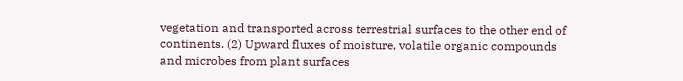vegetation and transported across terrestrial surfaces to the other end of continents. (2) Upward fluxes of moisture, volatile organic compounds and microbes from plant surfaces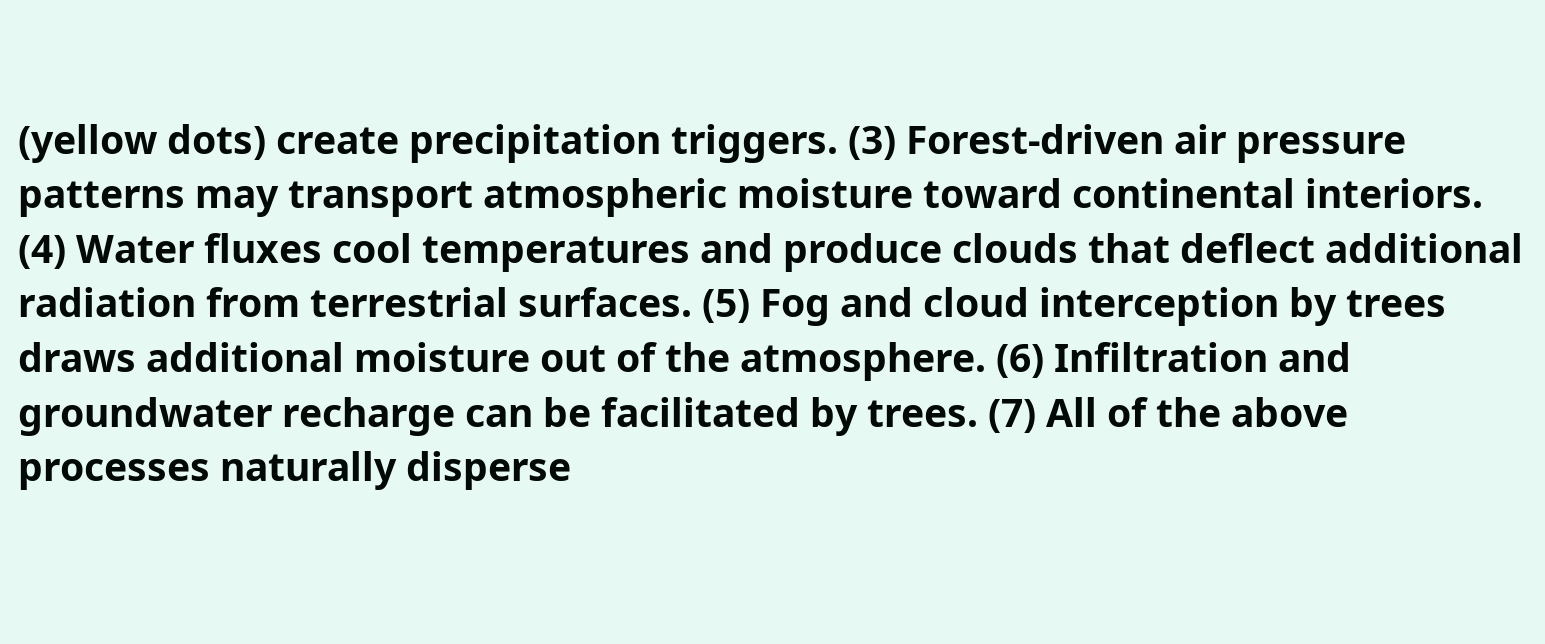(yellow dots) create precipitation triggers. (3) Forest-driven air pressure patterns may transport atmospheric moisture toward continental interiors. (4) Water fluxes cool temperatures and produce clouds that deflect additional radiation from terrestrial surfaces. (5) Fog and cloud interception by trees draws additional moisture out of the atmosphere. (6) Infiltration and groundwater recharge can be facilitated by trees. (7) All of the above processes naturally disperse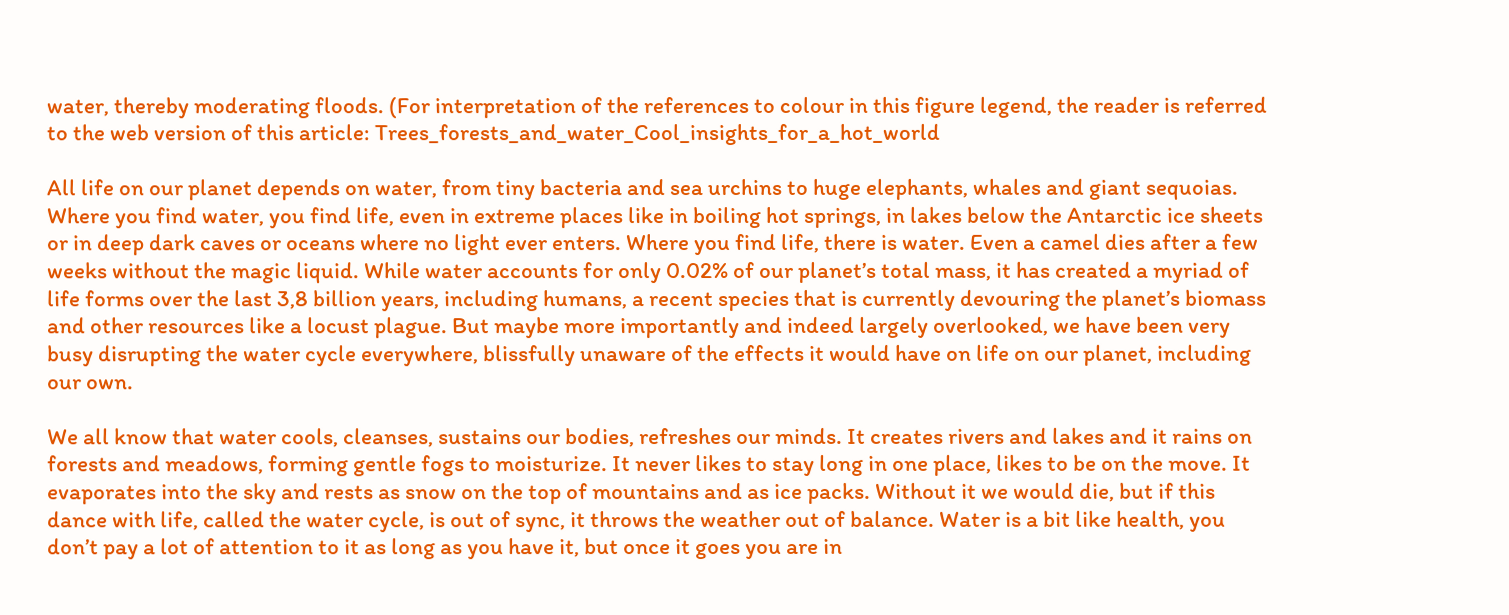water, thereby moderating floods. (For interpretation of the references to colour in this figure legend, the reader is referred to the web version of this article: Trees_forests_and_water_Cool_insights_for_a_hot_world

All life on our planet depends on water, from tiny bacteria and sea urchins to huge elephants, whales and giant sequoias. Where you find water, you find life, even in extreme places like in boiling hot springs, in lakes below the Antarctic ice sheets or in deep dark caves or oceans where no light ever enters. Where you find life, there is water. Even a camel dies after a few weeks without the magic liquid. While water accounts for only 0.02% of our planet’s total mass, it has created a myriad of life forms over the last 3,8 billion years, including humans, a recent species that is currently devouring the planet’s biomass and other resources like a locust plague. But maybe more importantly and indeed largely overlooked, we have been very busy disrupting the water cycle everywhere, blissfully unaware of the effects it would have on life on our planet, including our own.

We all know that water cools, cleanses, sustains our bodies, refreshes our minds. It creates rivers and lakes and it rains on forests and meadows, forming gentle fogs to moisturize. It never likes to stay long in one place, likes to be on the move. It evaporates into the sky and rests as snow on the top of mountains and as ice packs. Without it we would die, but if this dance with life, called the water cycle, is out of sync, it throws the weather out of balance. Water is a bit like health, you don’t pay a lot of attention to it as long as you have it, but once it goes you are in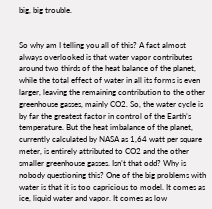big, big trouble.


So why am I telling you all of this? A fact almost always overlooked is that water vapor contributes around two thirds of the heat balance of the planet, while the total effect of water in all its forms is even larger, leaving the remaining contribution to the other greenhouse gasses, mainly CO2. So, the water cycle is by far the greatest factor in control of the Earth’s temperature. But the heat imbalance of the planet, currently calculated by NASA as 1,64 watt per square meter, is entirely attributed to CO2 and the other smaller greenhouse gasses. Isn’t that odd? Why is nobody questioning this? One of the big problems with water is that it is too capricious to model. It comes as ice, liquid water and vapor. It comes as low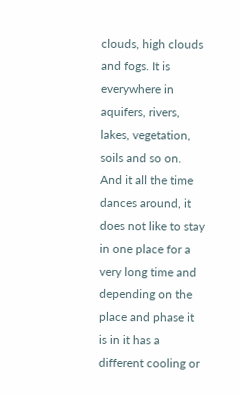clouds, high clouds and fogs. It is everywhere in aquifers, rivers, lakes, vegetation, soils and so on. And it all the time dances around, it does not like to stay in one place for a very long time and depending on the place and phase it is in it has a different cooling or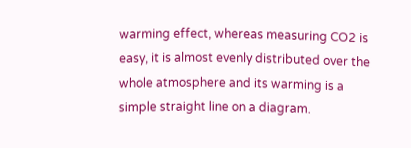warming effect, whereas measuring CO2 is easy, it is almost evenly distributed over the whole atmosphere and its warming is a simple straight line on a diagram.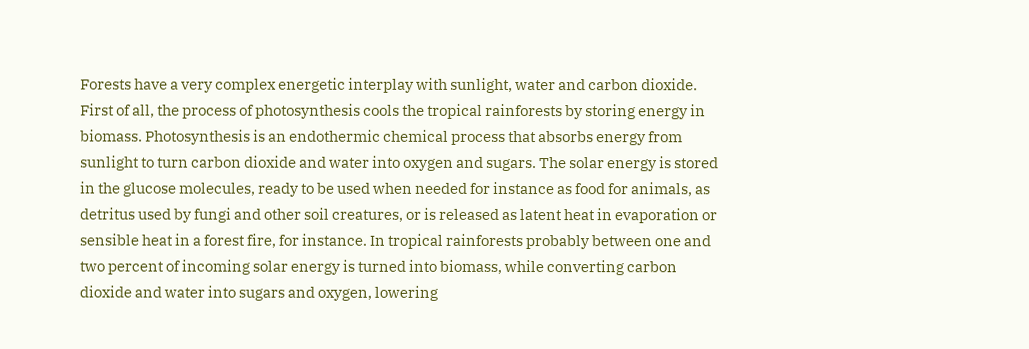Forests have a very complex energetic interplay with sunlight, water and carbon dioxide. First of all, the process of photosynthesis cools the tropical rainforests by storing energy in biomass. Photosynthesis is an endothermic chemical process that absorbs energy from sunlight to turn carbon dioxide and water into oxygen and sugars. The solar energy is stored in the glucose molecules, ready to be used when needed for instance as food for animals, as detritus used by fungi and other soil creatures, or is released as latent heat in evaporation or sensible heat in a forest fire, for instance. In tropical rainforests probably between one and two percent of incoming solar energy is turned into biomass, while converting carbon dioxide and water into sugars and oxygen, lowering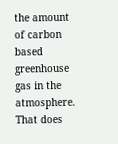the amount of carbon based greenhouse gas in the atmosphere. That does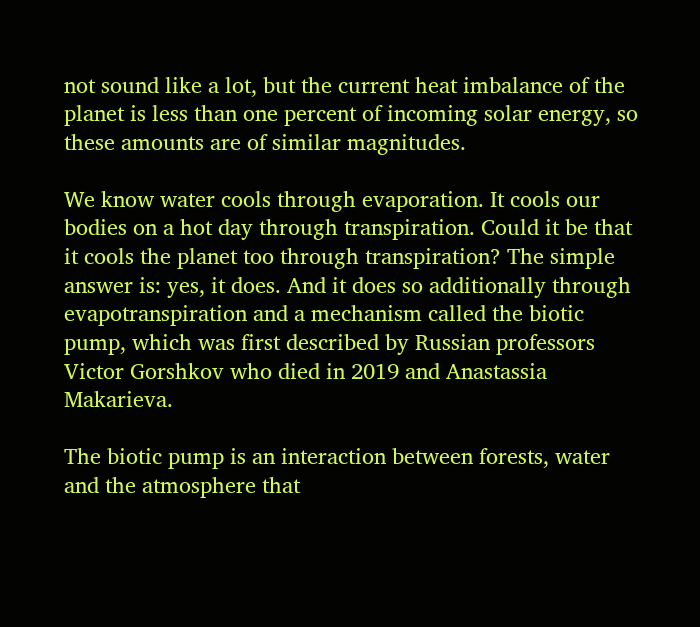not sound like a lot, but the current heat imbalance of the planet is less than one percent of incoming solar energy, so these amounts are of similar magnitudes.

We know water cools through evaporation. It cools our bodies on a hot day through transpiration. Could it be that it cools the planet too through transpiration? The simple answer is: yes, it does. And it does so additionally through evapotranspiration and a mechanism called the biotic pump, which was first described by Russian professors Victor Gorshkov who died in 2019 and Anastassia Makarieva.

The biotic pump is an interaction between forests, water and the atmosphere that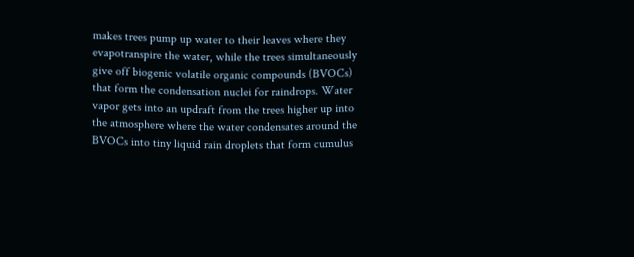makes trees pump up water to their leaves where they evapotranspire the water, while the trees simultaneously give off biogenic volatile organic compounds (BVOCs) that form the condensation nuclei for raindrops. Water vapor gets into an updraft from the trees higher up into the atmosphere where the water condensates around the BVOCs into tiny liquid rain droplets that form cumulus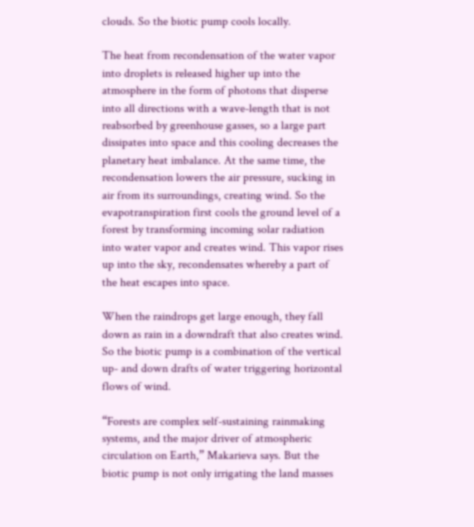clouds. So the biotic pump cools locally.

The heat from recondensation of the water vapor into droplets is released higher up into the atmosphere in the form of photons that disperse into all directions with a wave-length that is not reabsorbed by greenhouse gasses, so a large part dissipates into space and this cooling decreases the planetary heat imbalance. At the same time, the recondensation lowers the air pressure, sucking in air from its surroundings, creating wind. So the evapotranspiration first cools the ground level of a forest by transforming incoming solar radiation into water vapor and creates wind. This vapor rises up into the sky, recondensates whereby a part of the heat escapes into space.

When the raindrops get large enough, they fall down as rain in a downdraft that also creates wind. So the biotic pump is a combination of the vertical up- and down drafts of water triggering horizontal flows of wind.

“Forests are complex self-sustaining rainmaking systems, and the major driver of atmospheric circulation on Earth,” Makarieva says. But the biotic pump is not only irrigating the land masses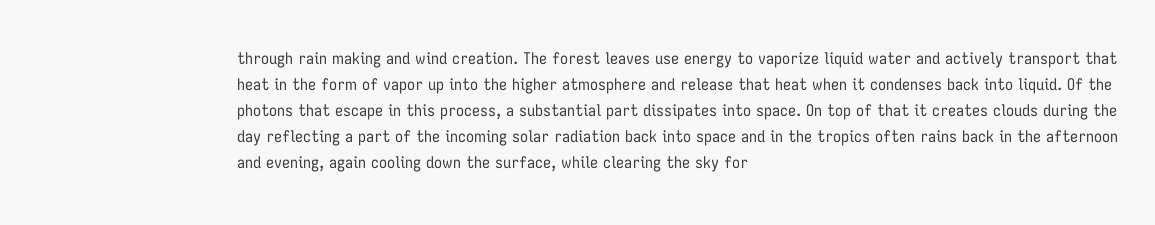through rain making and wind creation. The forest leaves use energy to vaporize liquid water and actively transport that heat in the form of vapor up into the higher atmosphere and release that heat when it condenses back into liquid. Of the photons that escape in this process, a substantial part dissipates into space. On top of that it creates clouds during the day reflecting a part of the incoming solar radiation back into space and in the tropics often rains back in the afternoon and evening, again cooling down the surface, while clearing the sky for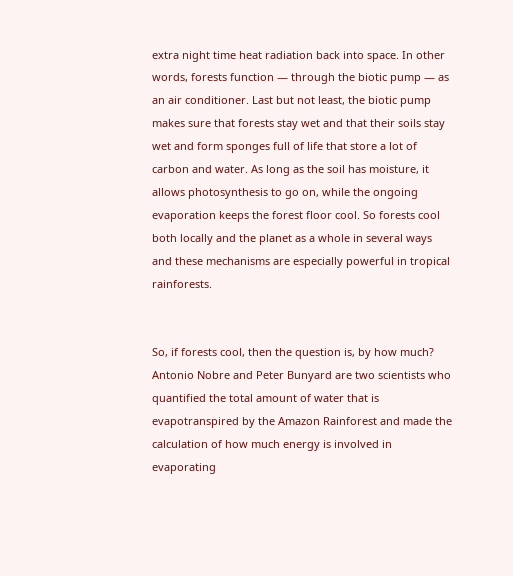extra night time heat radiation back into space. In other words, forests function — through the biotic pump — as an air conditioner. Last but not least, the biotic pump makes sure that forests stay wet and that their soils stay wet and form sponges full of life that store a lot of carbon and water. As long as the soil has moisture, it allows photosynthesis to go on, while the ongoing evaporation keeps the forest floor cool. So forests cool both locally and the planet as a whole in several ways and these mechanisms are especially powerful in tropical rainforests.


So, if forests cool, then the question is, by how much? Antonio Nobre and Peter Bunyard are two scientists who quantified the total amount of water that is evapotranspired by the Amazon Rainforest and made the calculation of how much energy is involved in evaporating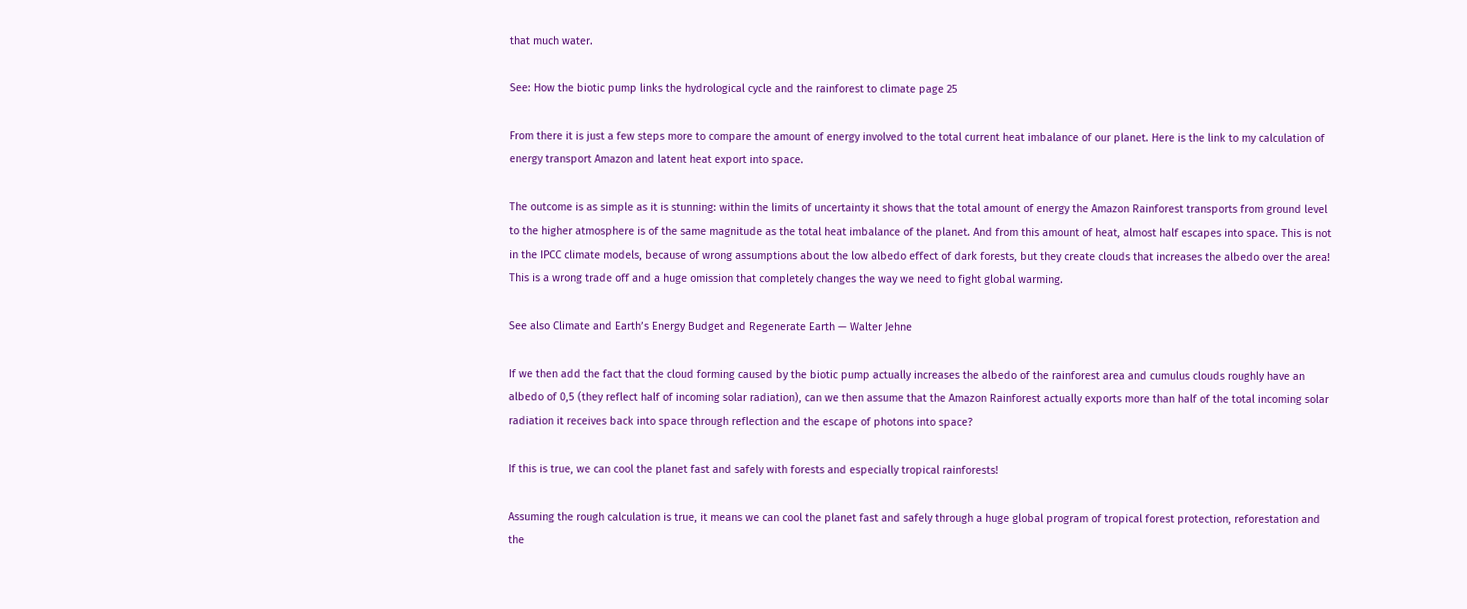that much water.

See: How the biotic pump links the hydrological cycle and the rainforest to climate page 25

From there it is just a few steps more to compare the amount of energy involved to the total current heat imbalance of our planet. Here is the link to my calculation of energy transport Amazon and latent heat export into space.

The outcome is as simple as it is stunning: within the limits of uncertainty it shows that the total amount of energy the Amazon Rainforest transports from ground level to the higher atmosphere is of the same magnitude as the total heat imbalance of the planet. And from this amount of heat, almost half escapes into space. This is not in the IPCC climate models, because of wrong assumptions about the low albedo effect of dark forests, but they create clouds that increases the albedo over the area! This is a wrong trade off and a huge omission that completely changes the way we need to fight global warming.

See also Climate and Earth’s Energy Budget and Regenerate Earth — Walter Jehne

If we then add the fact that the cloud forming caused by the biotic pump actually increases the albedo of the rainforest area and cumulus clouds roughly have an albedo of 0,5 (they reflect half of incoming solar radiation), can we then assume that the Amazon Rainforest actually exports more than half of the total incoming solar radiation it receives back into space through reflection and the escape of photons into space?

If this is true, we can cool the planet fast and safely with forests and especially tropical rainforests!

Assuming the rough calculation is true, it means we can cool the planet fast and safely through a huge global program of tropical forest protection, reforestation and the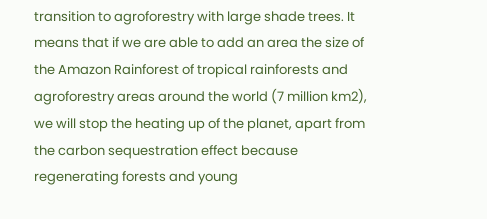transition to agroforestry with large shade trees. It means that if we are able to add an area the size of the Amazon Rainforest of tropical rainforests and agroforestry areas around the world (7 million km2), we will stop the heating up of the planet, apart from the carbon sequestration effect because regenerating forests and young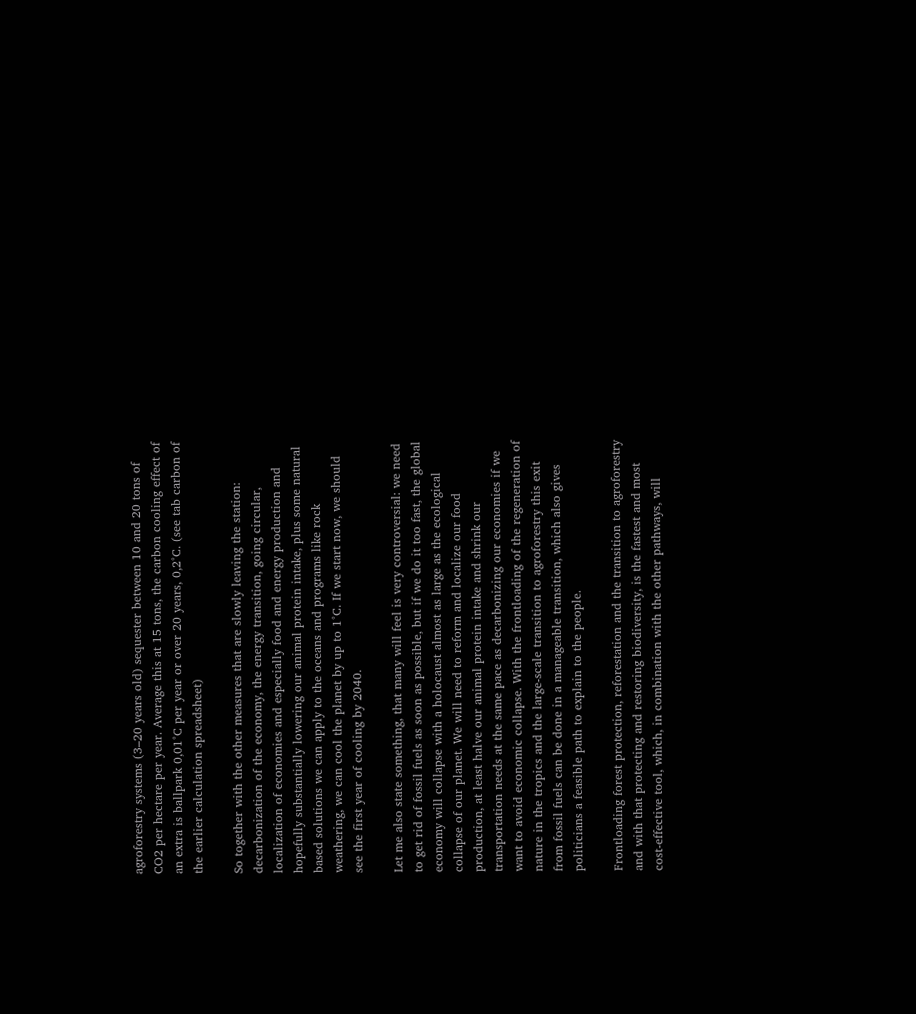agroforestry systems (3–20 years old) sequester between 10 and 20 tons of CO2 per hectare per year. Average this at 15 tons, the carbon cooling effect of an extra is ballpark 0,01°C per year or over 20 years, 0,2°C. (see tab carbon of the earlier calculation spreadsheet)

So together with the other measures that are slowly leaving the station: decarbonization of the economy, the energy transition, going circular, localization of economies and especially food and energy production and hopefully substantially lowering our animal protein intake, plus some natural based solutions we can apply to the oceans and programs like rock weathering, we can cool the planet by up to 1°C. If we start now, we should see the first year of cooling by 2040.

Let me also state something, that many will feel is very controversial: we need to get rid of fossil fuels as soon as possible, but if we do it too fast, the global economy will collapse with a holocaust almost as large as the ecological collapse of our planet. We will need to reform and localize our food production, at least halve our animal protein intake and shrink our transportation needs at the same pace as decarbonizing our economies if we want to avoid economic collapse. With the frontloading of the regeneration of nature in the tropics and the large-scale transition to agroforestry this exit from fossil fuels can be done in a manageable transition, which also gives politicians a feasible path to explain to the people.

Frontloading forest protection, reforestation and the transition to agroforestry and with that protecting and restoring biodiversity, is the fastest and most cost-effective tool, which, in combination with the other pathways, will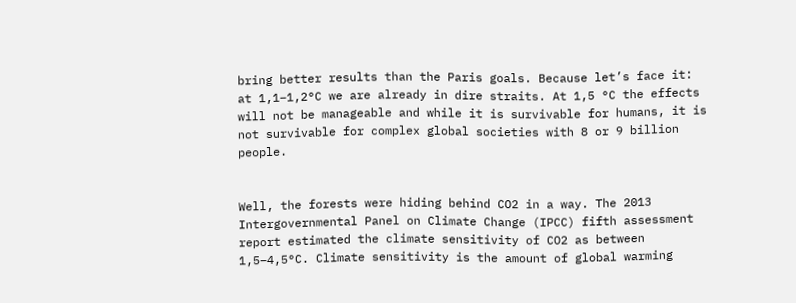bring better results than the Paris goals. Because let’s face it: at 1,1–1,2°C we are already in dire straits. At 1,5 °C the effects will not be manageable and while it is survivable for humans, it is not survivable for complex global societies with 8 or 9 billion people.


Well, the forests were hiding behind CO2 in a way. The 2013 Intergovernmental Panel on Climate Change (IPCC) fifth assessment report estimated the climate sensitivity of CO2 as between 1,5–4,5°C. Climate sensitivity is the amount of global warming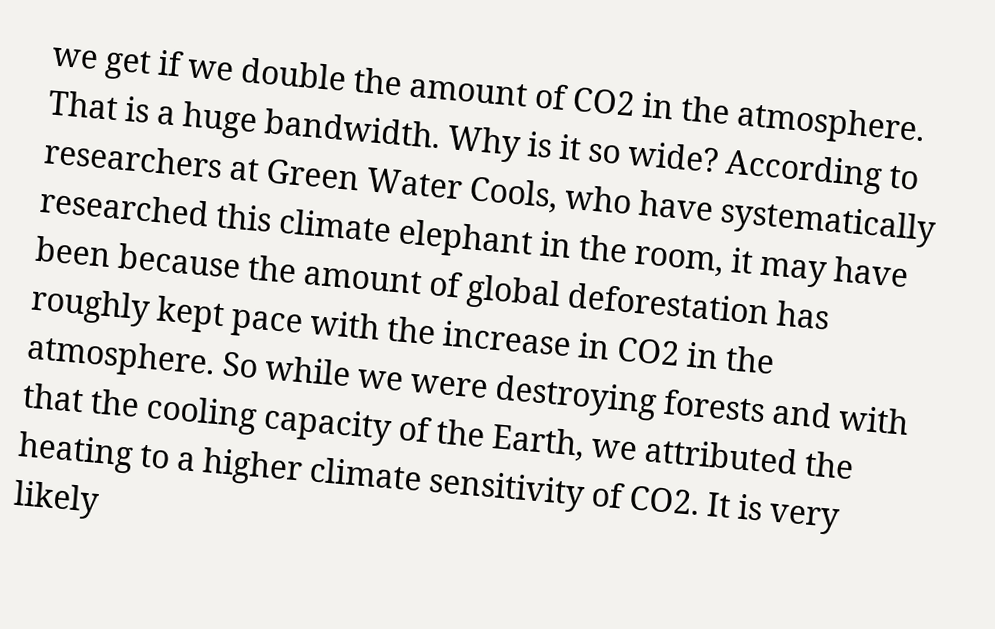we get if we double the amount of CO2 in the atmosphere. That is a huge bandwidth. Why is it so wide? According to researchers at Green Water Cools, who have systematically researched this climate elephant in the room, it may have been because the amount of global deforestation has roughly kept pace with the increase in CO2 in the atmosphere. So while we were destroying forests and with that the cooling capacity of the Earth, we attributed the heating to a higher climate sensitivity of CO2. It is very likely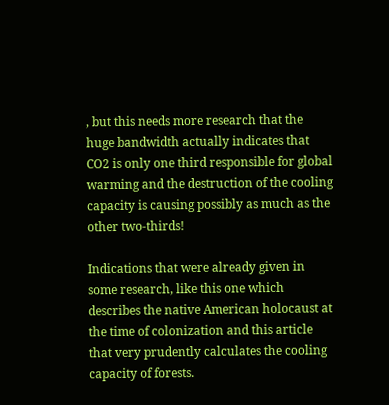, but this needs more research that the huge bandwidth actually indicates that CO2 is only one third responsible for global warming and the destruction of the cooling capacity is causing possibly as much as the other two-thirds!

Indications that were already given in some research, like this one which describes the native American holocaust at the time of colonization and this article that very prudently calculates the cooling capacity of forests.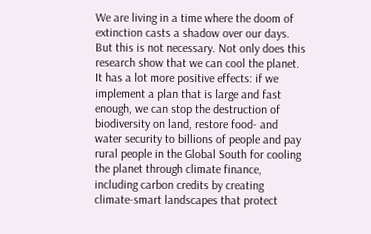We are living in a time where the doom of extinction casts a shadow over our days. But this is not necessary. Not only does this research show that we can cool the planet. It has a lot more positive effects: if we implement a plan that is large and fast enough, we can stop the destruction of biodiversity on land, restore food- and water security to billions of people and pay rural people in the Global South for cooling the planet through climate finance, including carbon credits by creating climate-smart landscapes that protect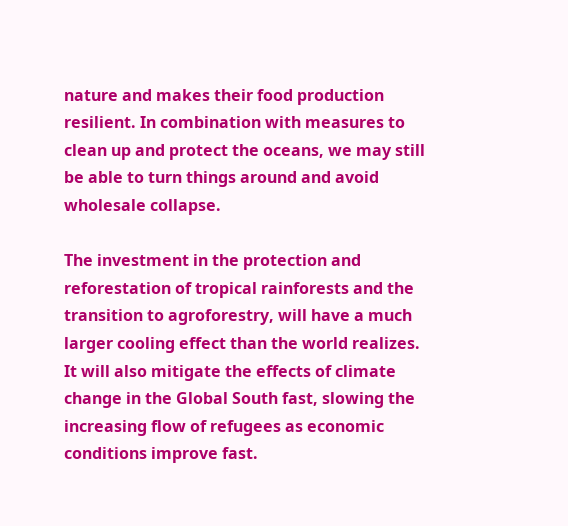nature and makes their food production resilient. In combination with measures to clean up and protect the oceans, we may still be able to turn things around and avoid wholesale collapse.

The investment in the protection and reforestation of tropical rainforests and the transition to agroforestry, will have a much larger cooling effect than the world realizes. It will also mitigate the effects of climate change in the Global South fast, slowing the increasing flow of refugees as economic conditions improve fast.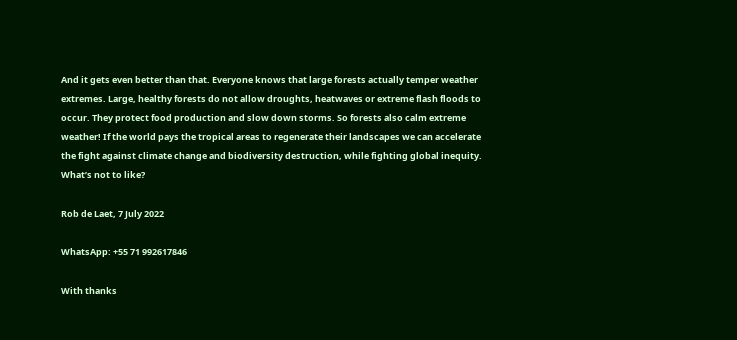And it gets even better than that. Everyone knows that large forests actually temper weather extremes. Large, healthy forests do not allow droughts, heatwaves or extreme flash floods to occur. They protect food production and slow down storms. So forests also calm extreme weather! If the world pays the tropical areas to regenerate their landscapes we can accelerate the fight against climate change and biodiversity destruction, while fighting global inequity. What’s not to like?

Rob de Laet, 7 July 2022

WhatsApp: +55 71 992617846

With thanks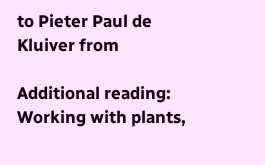to Pieter Paul de Kluiver from

Additional reading: Working with plants,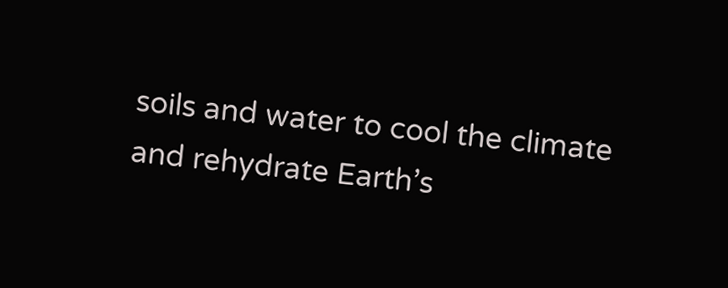soils and water to cool the climate and rehydrate Earth’s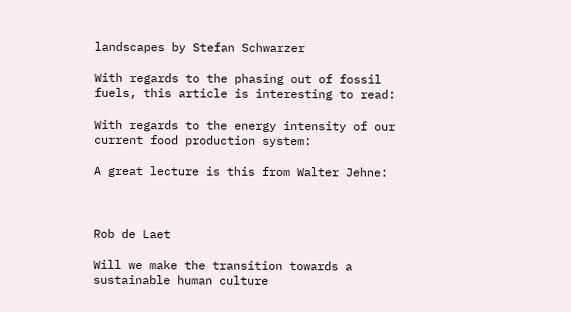landscapes by Stefan Schwarzer

With regards to the phasing out of fossil fuels, this article is interesting to read:

With regards to the energy intensity of our current food production system:

A great lecture is this from Walter Jehne:



Rob de Laet

Will we make the transition towards a sustainable human culture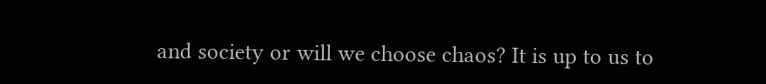and society or will we choose chaos? It is up to us to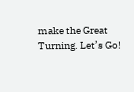make the Great Turning. Let’s Go!